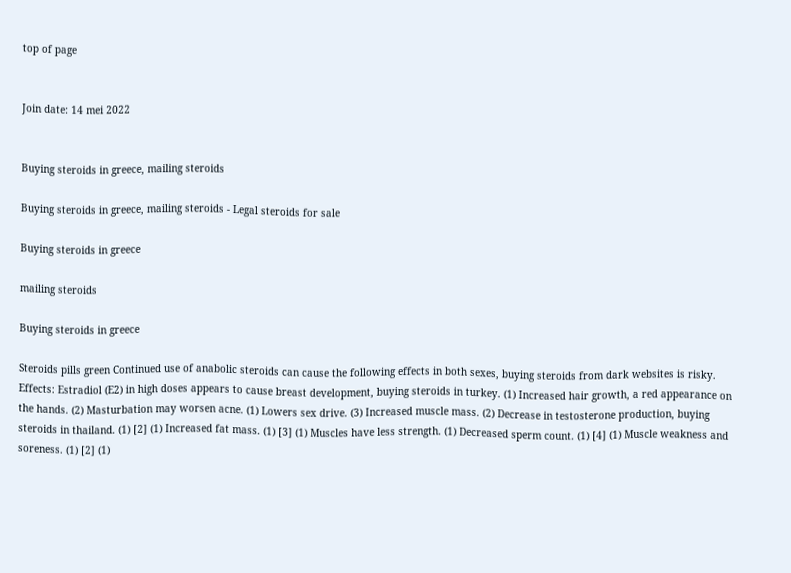top of page


Join date: 14 mei 2022


Buying steroids in greece, mailing steroids

Buying steroids in greece, mailing steroids - Legal steroids for sale

Buying steroids in greece

mailing steroids

Buying steroids in greece

Steroids pills green Continued use of anabolic steroids can cause the following effects in both sexes, buying steroids from dark websites is risky. Effects: Estradiol (E2) in high doses appears to cause breast development, buying steroids in turkey. (1) Increased hair growth, a red appearance on the hands. (2) Masturbation may worsen acne. (1) Lowers sex drive. (3) Increased muscle mass. (2) Decrease in testosterone production, buying steroids in thailand. (1) [2] (1) Increased fat mass. (1) [3] (1) Muscles have less strength. (1) Decreased sperm count. (1) [4] (1) Muscle weakness and soreness. (1) [2] (1)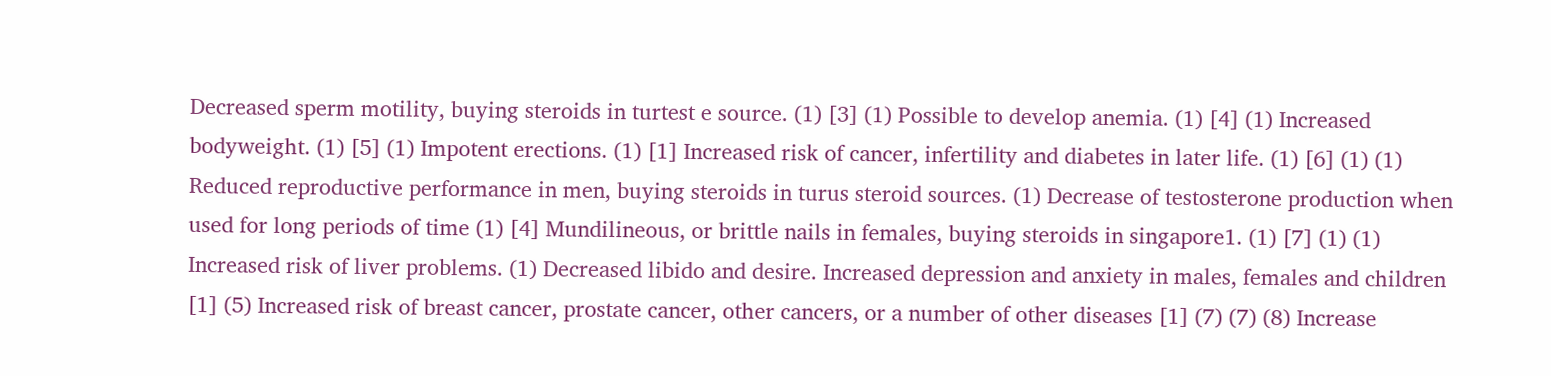Decreased sperm motility, buying steroids in turtest e source. (1) [3] (1) Possible to develop anemia. (1) [4] (1) Increased bodyweight. (1) [5] (1) Impotent erections. (1) [1] Increased risk of cancer, infertility and diabetes in later life. (1) [6] (1) (1) Reduced reproductive performance in men, buying steroids in turus steroid sources. (1) Decrease of testosterone production when used for long periods of time (1) [4] Mundilineous, or brittle nails in females, buying steroids in singapore1. (1) [7] (1) (1) Increased risk of liver problems. (1) Decreased libido and desire. Increased depression and anxiety in males, females and children [1] (5) Increased risk of breast cancer, prostate cancer, other cancers, or a number of other diseases [1] (7) (7) (8) Increase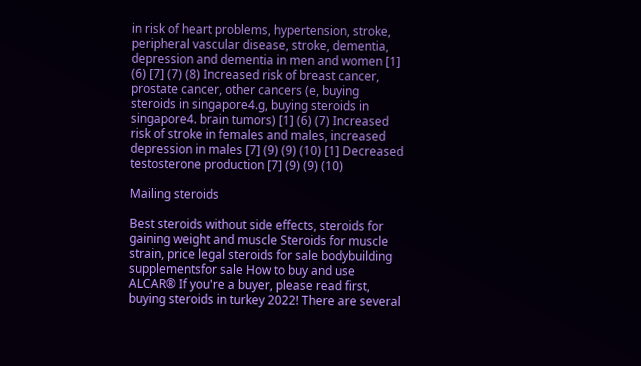in risk of heart problems, hypertension, stroke, peripheral vascular disease, stroke, dementia, depression and dementia in men and women [1] (6) [7] (7) (8) Increased risk of breast cancer, prostate cancer, other cancers (e, buying steroids in singapore4.g, buying steroids in singapore4. brain tumors) [1] (6) (7) Increased risk of stroke in females and males, increased depression in males [7] (9) (9) (10) [1] Decreased testosterone production [7] (9) (9) (10)

Mailing steroids

Best steroids without side effects, steroids for gaining weight and muscle Steroids for muscle strain, price legal steroids for sale bodybuilding supplementsfor sale How to buy and use ALCAR® If you're a buyer, please read first, buying steroids in turkey 2022! There are several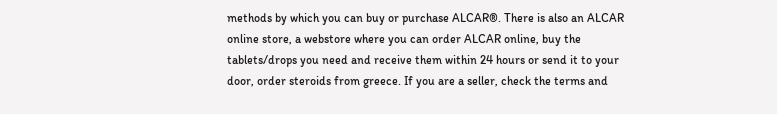methods by which you can buy or purchase ALCAR®. There is also an ALCAR online store, a webstore where you can order ALCAR online, buy the tablets/drops you need and receive them within 24 hours or send it to your door, order steroids from greece. If you are a seller, check the terms and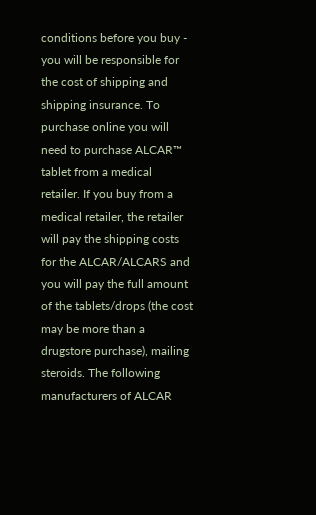conditions before you buy - you will be responsible for the cost of shipping and shipping insurance. To purchase online you will need to purchase ALCAR™ tablet from a medical retailer. If you buy from a medical retailer, the retailer will pay the shipping costs for the ALCAR/ALCARS and you will pay the full amount of the tablets/drops (the cost may be more than a drugstore purchase), mailing steroids. The following manufacturers of ALCAR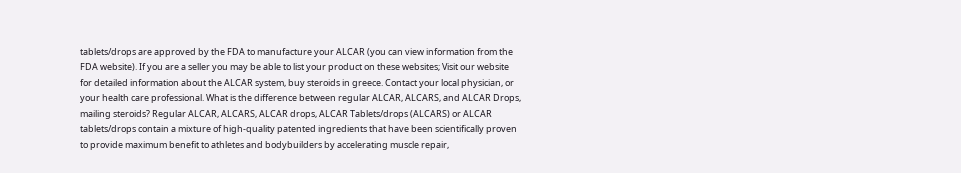tablets/drops are approved by the FDA to manufacture your ALCAR (you can view information from the FDA website). If you are a seller you may be able to list your product on these websites; Visit our website for detailed information about the ALCAR system, buy steroids in greece. Contact your local physician, or your health care professional. What is the difference between regular ALCAR, ALCARS, and ALCAR Drops, mailing steroids? Regular ALCAR, ALCARS, ALCAR drops, ALCAR Tablets/drops (ALCARS) or ALCAR tablets/drops contain a mixture of high-quality patented ingredients that have been scientifically proven to provide maximum benefit to athletes and bodybuilders by accelerating muscle repair,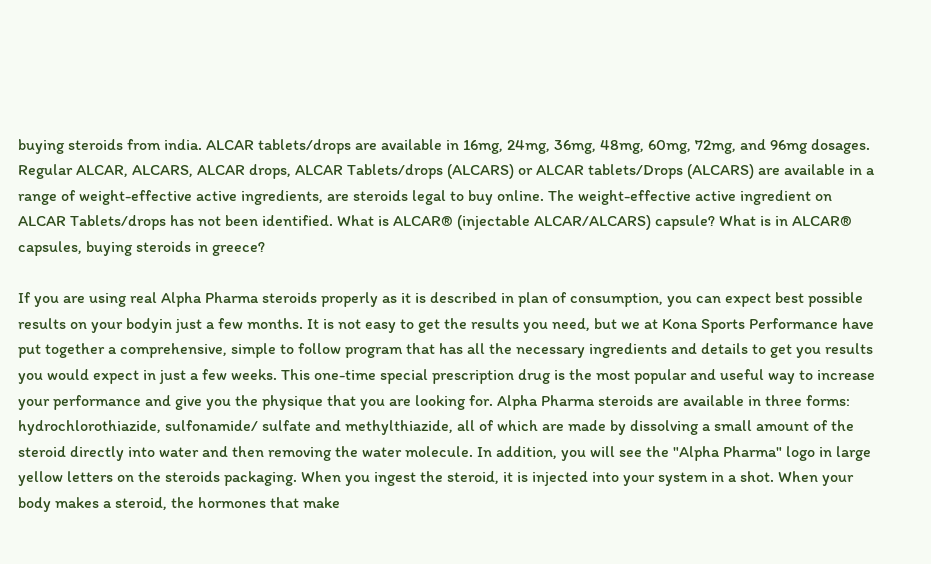buying steroids from india. ALCAR tablets/drops are available in 16mg, 24mg, 36mg, 48mg, 60mg, 72mg, and 96mg dosages. Regular ALCAR, ALCARS, ALCAR drops, ALCAR Tablets/drops (ALCARS) or ALCAR tablets/Drops (ALCARS) are available in a range of weight-effective active ingredients, are steroids legal to buy online. The weight-effective active ingredient on ALCAR Tablets/drops has not been identified. What is ALCAR® (injectable ALCAR/ALCARS) capsule? What is in ALCAR® capsules, buying steroids in greece?

If you are using real Alpha Pharma steroids properly as it is described in plan of consumption, you can expect best possible results on your bodyin just a few months. It is not easy to get the results you need, but we at Kona Sports Performance have put together a comprehensive, simple to follow program that has all the necessary ingredients and details to get you results you would expect in just a few weeks. This one-time special prescription drug is the most popular and useful way to increase your performance and give you the physique that you are looking for. Alpha Pharma steroids are available in three forms: hydrochlorothiazide, sulfonamide/ sulfate and methylthiazide, all of which are made by dissolving a small amount of the steroid directly into water and then removing the water molecule. In addition, you will see the "Alpha Pharma" logo in large yellow letters on the steroids packaging. When you ingest the steroid, it is injected into your system in a shot. When your body makes a steroid, the hormones that make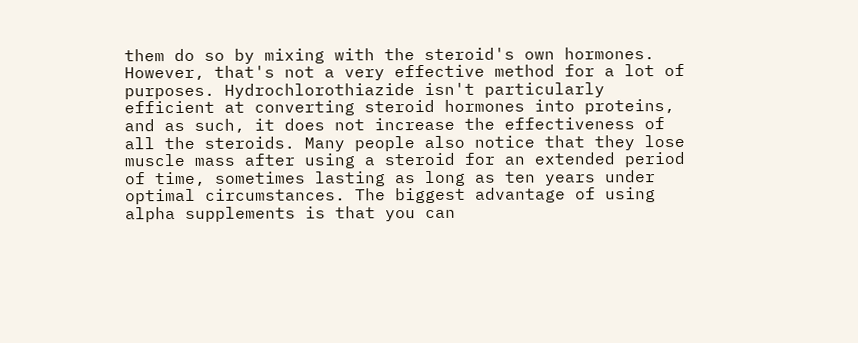them do so by mixing with the steroid's own hormones. However, that's not a very effective method for a lot of purposes. Hydrochlorothiazide isn't particularly efficient at converting steroid hormones into proteins, and as such, it does not increase the effectiveness of all the steroids. Many people also notice that they lose muscle mass after using a steroid for an extended period of time, sometimes lasting as long as ten years under optimal circumstances. The biggest advantage of using alpha supplements is that you can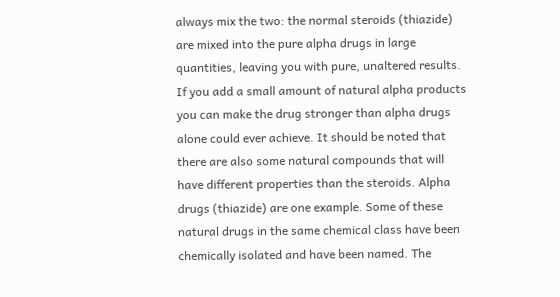always mix the two: the normal steroids (thiazide) are mixed into the pure alpha drugs in large quantities, leaving you with pure, unaltered results. If you add a small amount of natural alpha products you can make the drug stronger than alpha drugs alone could ever achieve. It should be noted that there are also some natural compounds that will have different properties than the steroids. Alpha drugs (thiazide) are one example. Some of these natural drugs in the same chemical class have been chemically isolated and have been named. The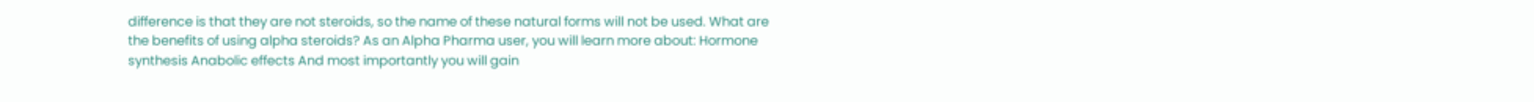difference is that they are not steroids, so the name of these natural forms will not be used. What are the benefits of using alpha steroids? As an Alpha Pharma user, you will learn more about: Hormone synthesis Anabolic effects And most importantly you will gain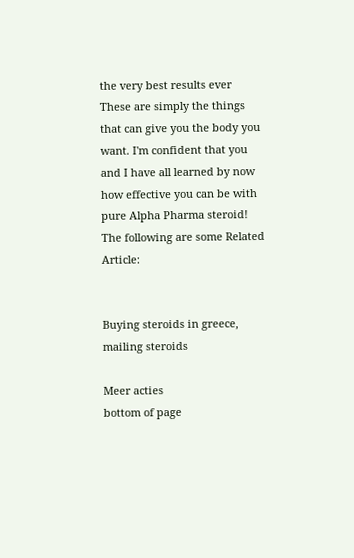the very best results ever These are simply the things that can give you the body you want. I'm confident that you and I have all learned by now how effective you can be with pure Alpha Pharma steroid! The following are some Related Article:


Buying steroids in greece, mailing steroids

Meer acties
bottom of page